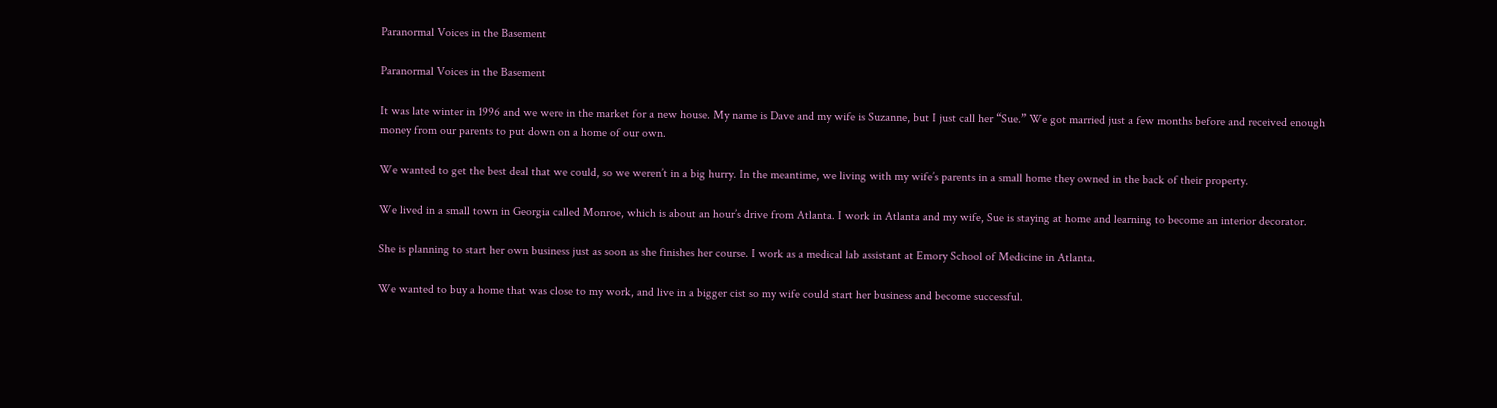Paranormal Voices in the Basement

Paranormal Voices in the Basement

It was late winter in 1996 and we were in the market for a new house. My name is Dave and my wife is Suzanne, but I just call her “Sue.” We got married just a few months before and received enough money from our parents to put down on a home of our own.

We wanted to get the best deal that we could, so we weren’t in a big hurry. In the meantime, we living with my wife’s parents in a small home they owned in the back of their property.

We lived in a small town in Georgia called Monroe, which is about an hour’s drive from Atlanta. I work in Atlanta and my wife, Sue is staying at home and learning to become an interior decorator.

She is planning to start her own business just as soon as she finishes her course. I work as a medical lab assistant at Emory School of Medicine in Atlanta.

We wanted to buy a home that was close to my work, and live in a bigger cist so my wife could start her business and become successful.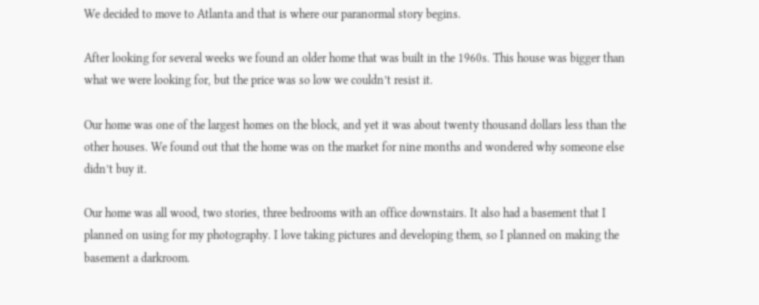We decided to move to Atlanta and that is where our paranormal story begins.

After looking for several weeks we found an older home that was built in the 1960s. This house was bigger than what we were looking for, but the price was so low we couldn’t resist it.

Our home was one of the largest homes on the block, and yet it was about twenty thousand dollars less than the other houses. We found out that the home was on the market for nine months and wondered why someone else didn’t buy it.

Our home was all wood, two stories, three bedrooms with an office downstairs. It also had a basement that I planned on using for my photography. I love taking pictures and developing them, so I planned on making the basement a darkroom.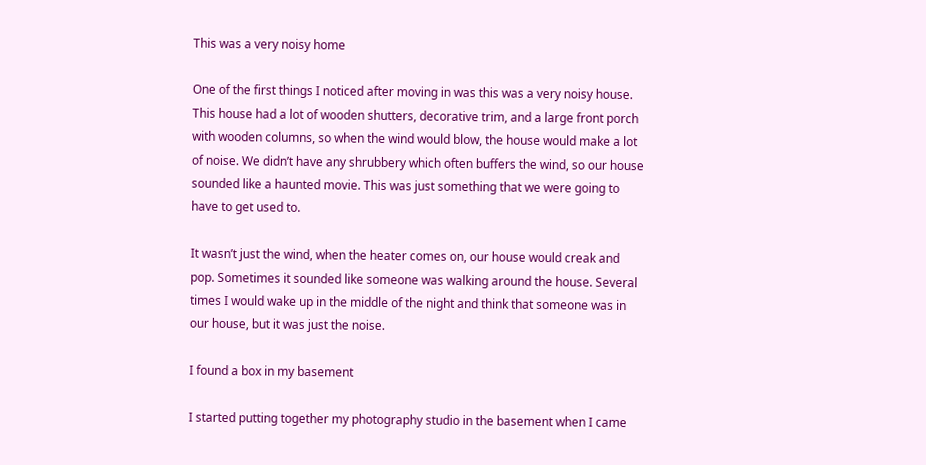This was a very noisy home

One of the first things I noticed after moving in was this was a very noisy house. This house had a lot of wooden shutters, decorative trim, and a large front porch with wooden columns, so when the wind would blow, the house would make a lot of noise. We didn’t have any shrubbery which often buffers the wind, so our house sounded like a haunted movie. This was just something that we were going to have to get used to.

It wasn’t just the wind, when the heater comes on, our house would creak and pop. Sometimes it sounded like someone was walking around the house. Several times I would wake up in the middle of the night and think that someone was in our house, but it was just the noise.

I found a box in my basement

I started putting together my photography studio in the basement when I came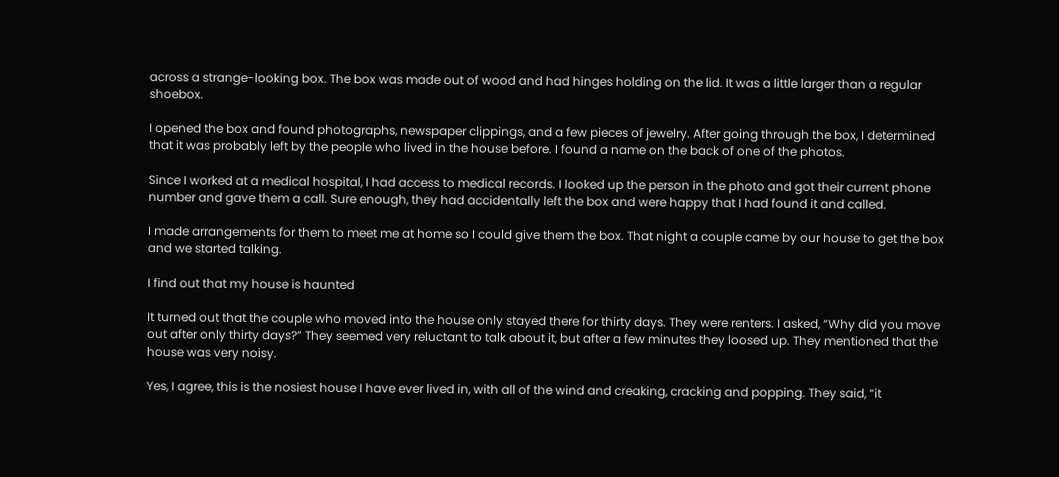across a strange-looking box. The box was made out of wood and had hinges holding on the lid. It was a little larger than a regular shoebox.

I opened the box and found photographs, newspaper clippings, and a few pieces of jewelry. After going through the box, I determined that it was probably left by the people who lived in the house before. I found a name on the back of one of the photos.

Since I worked at a medical hospital, I had access to medical records. I looked up the person in the photo and got their current phone number and gave them a call. Sure enough, they had accidentally left the box and were happy that I had found it and called.

I made arrangements for them to meet me at home so I could give them the box. That night a couple came by our house to get the box and we started talking.

I find out that my house is haunted

It turned out that the couple who moved into the house only stayed there for thirty days. They were renters. I asked, “Why did you move out after only thirty days?” They seemed very reluctant to talk about it, but after a few minutes they loosed up. They mentioned that the house was very noisy.

Yes, I agree, this is the nosiest house I have ever lived in, with all of the wind and creaking, cracking and popping. They said, “it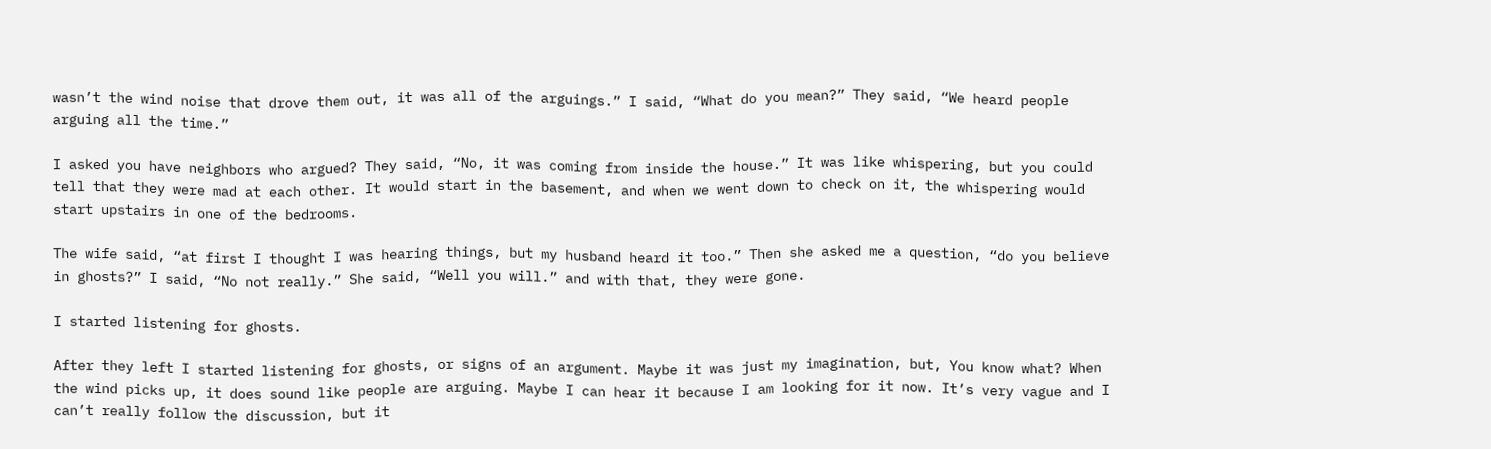wasn’t the wind noise that drove them out, it was all of the arguings.” I said, “What do you mean?” They said, “We heard people arguing all the time.”

I asked you have neighbors who argued? They said, “No, it was coming from inside the house.” It was like whispering, but you could tell that they were mad at each other. It would start in the basement, and when we went down to check on it, the whispering would start upstairs in one of the bedrooms.

The wife said, “at first I thought I was hearing things, but my husband heard it too.” Then she asked me a question, “do you believe in ghosts?” I said, “No not really.” She said, “Well you will.” and with that, they were gone.

I started listening for ghosts.

After they left I started listening for ghosts, or signs of an argument. Maybe it was just my imagination, but, You know what? When the wind picks up, it does sound like people are arguing. Maybe I can hear it because I am looking for it now. It’s very vague and I can’t really follow the discussion, but it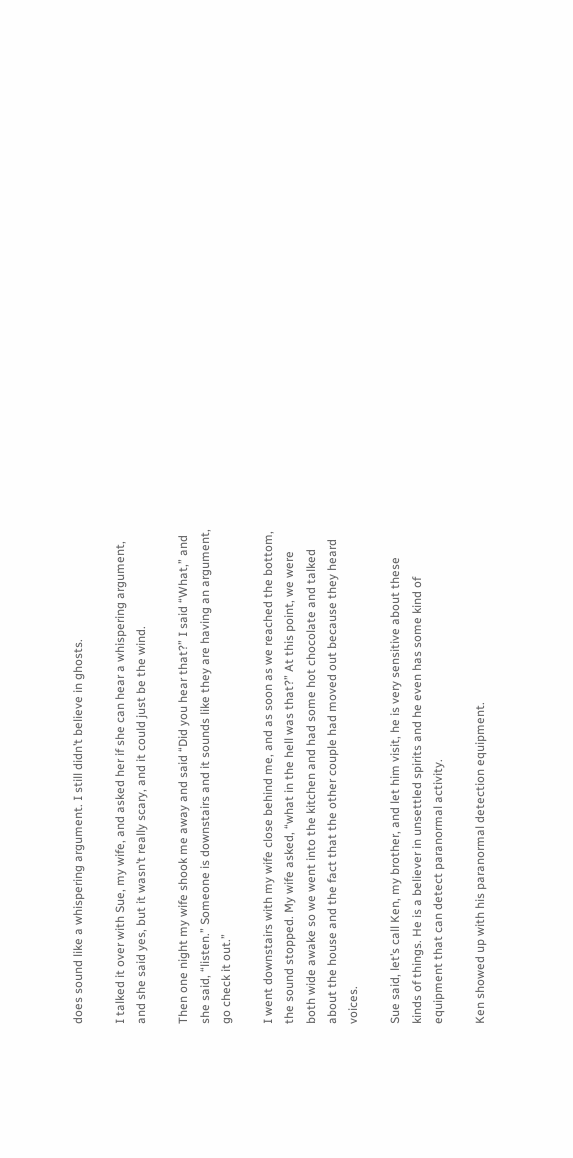does sound like a whispering argument. I still didn’t believe in ghosts.

I talked it over with Sue, my wife, and asked her if she can hear a whispering argument, and she said yes, but it wasn’t really scary, and it could just be the wind.

Then one night my wife shook me away and said “Did you hear that?” I said “What,” and she said, “listen.” Someone is downstairs and it sounds like they are having an argument, go check it out.”

I went downstairs with my wife close behind me, and as soon as we reached the bottom, the sound stopped. My wife asked, “what in the hell was that?” At this point, we were both wide awake so we went into the kitchen and had some hot chocolate and talked about the house and the fact that the other couple had moved out because they heard voices.

Sue said, let’s call Ken, my brother, and let him visit, he is very sensitive about these kinds of things. He is a believer in unsettled spirits and he even has some kind of equipment that can detect paranormal activity.

Ken showed up with his paranormal detection equipment.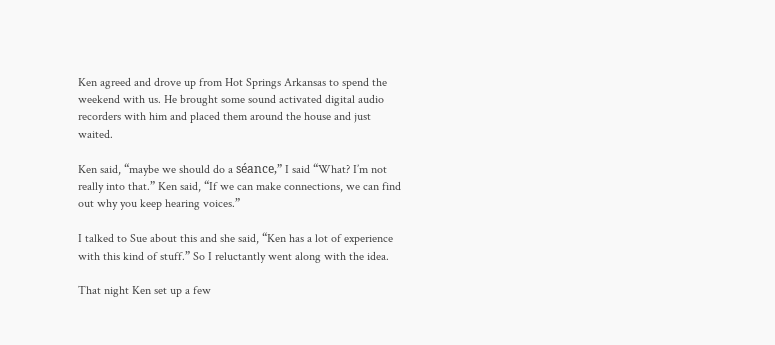Ken agreed and drove up from Hot Springs Arkansas to spend the weekend with us. He brought some sound activated digital audio recorders with him and placed them around the house and just waited.

Ken said, “maybe we should do a séance,” I said “What? I’m not really into that.” Ken said, “If we can make connections, we can find out why you keep hearing voices.”

I talked to Sue about this and she said, “Ken has a lot of experience with this kind of stuff.” So I reluctantly went along with the idea.

That night Ken set up a few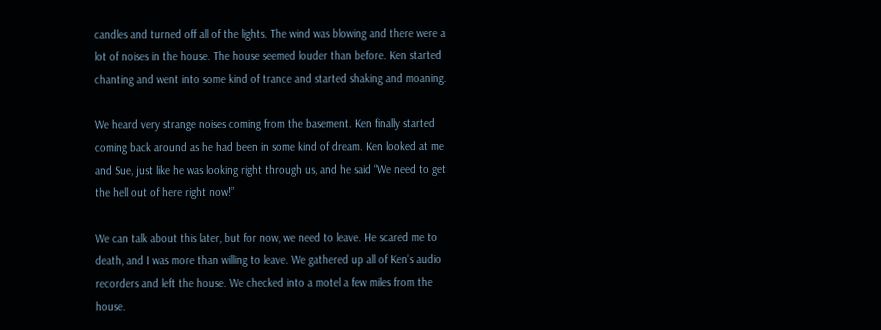candles and turned off all of the lights. The wind was blowing and there were a lot of noises in the house. The house seemed louder than before. Ken started chanting and went into some kind of trance and started shaking and moaning.

We heard very strange noises coming from the basement. Ken finally started coming back around as he had been in some kind of dream. Ken looked at me and Sue, just like he was looking right through us, and he said “We need to get the hell out of here right now!”

We can talk about this later, but for now, we need to leave. He scared me to death, and I was more than willing to leave. We gathered up all of Ken’s audio recorders and left the house. We checked into a motel a few miles from the house.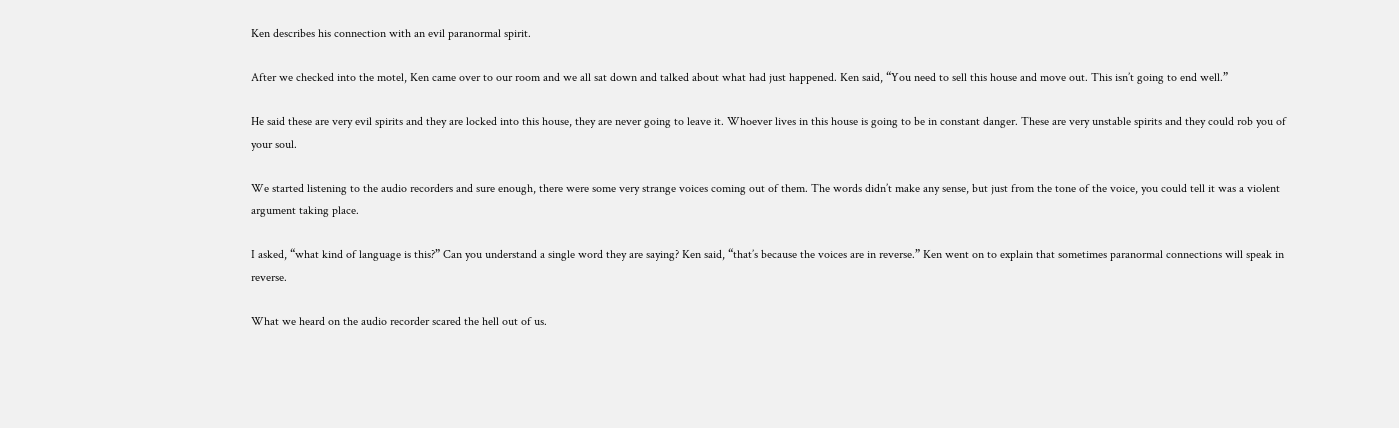Ken describes his connection with an evil paranormal spirit.

After we checked into the motel, Ken came over to our room and we all sat down and talked about what had just happened. Ken said, “You need to sell this house and move out. This isn’t going to end well.”

He said these are very evil spirits and they are locked into this house, they are never going to leave it. Whoever lives in this house is going to be in constant danger. These are very unstable spirits and they could rob you of your soul.

We started listening to the audio recorders and sure enough, there were some very strange voices coming out of them. The words didn’t make any sense, but just from the tone of the voice, you could tell it was a violent argument taking place.

I asked, “what kind of language is this?” Can you understand a single word they are saying? Ken said, “that’s because the voices are in reverse.” Ken went on to explain that sometimes paranormal connections will speak in reverse.

What we heard on the audio recorder scared the hell out of us.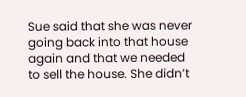Sue said that she was never going back into that house again and that we needed to sell the house. She didn’t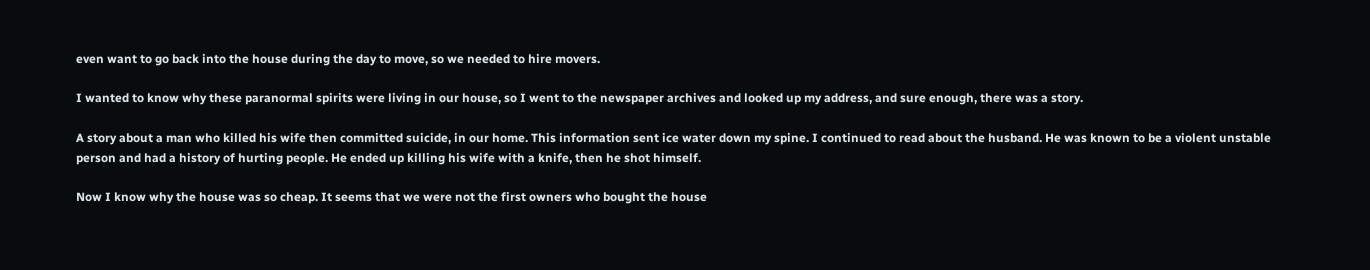even want to go back into the house during the day to move, so we needed to hire movers.

I wanted to know why these paranormal spirits were living in our house, so I went to the newspaper archives and looked up my address, and sure enough, there was a story.

A story about a man who killed his wife then committed suicide, in our home. This information sent ice water down my spine. I continued to read about the husband. He was known to be a violent unstable person and had a history of hurting people. He ended up killing his wife with a knife, then he shot himself.

Now I know why the house was so cheap. It seems that we were not the first owners who bought the house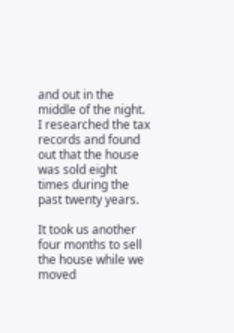and out in the middle of the night. I researched the tax records and found out that the house was sold eight times during the past twenty years.

It took us another four months to sell the house while we moved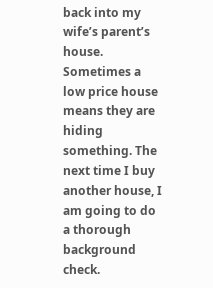back into my wife’s parent’s house. Sometimes a low price house means they are hiding something. The next time I buy another house, I am going to do a thorough background check.